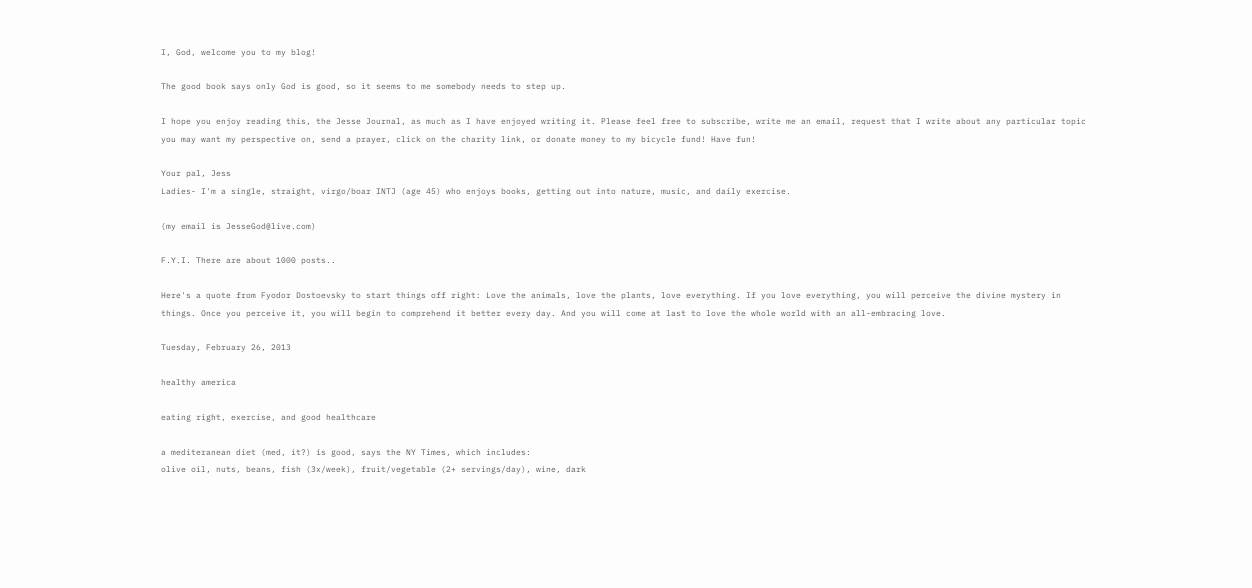I, God, welcome you to my blog!

The good book says only God is good, so it seems to me somebody needs to step up.

I hope you enjoy reading this, the Jesse Journal, as much as I have enjoyed writing it. Please feel free to subscribe, write me an email, request that I write about any particular topic you may want my perspective on, send a prayer, click on the charity link, or donate money to my bicycle fund! Have fun!

Your pal, Jess
Ladies- I'm a single, straight, virgo/boar INTJ (age 45) who enjoys books, getting out into nature, music, and daily exercise.

(my email is JesseGod@live.com)

F.Y.I. There are about 1000 posts..

Here's a quote from Fyodor Dostoevsky to start things off right: Love the animals, love the plants, love everything. If you love everything, you will perceive the divine mystery in things. Once you perceive it, you will begin to comprehend it better every day. And you will come at last to love the whole world with an all-embracing love.

Tuesday, February 26, 2013

healthy america

eating right, exercise, and good healthcare

a mediteranean diet (med, it?) is good, says the NY Times, which includes:
olive oil, nuts, beans, fish (3x/week), fruit/vegetable (2+ servings/day), wine, dark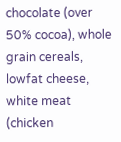chocolate (over 50% cocoa), whole grain cereals, lowfat cheese, white meat (chicken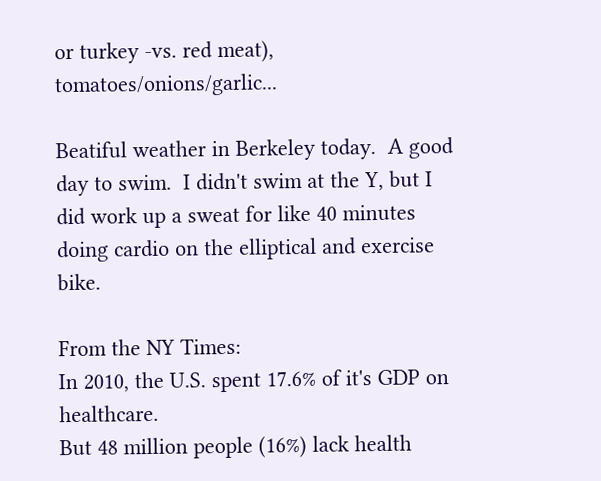or turkey -vs. red meat), tomatoes/onions/garlic...

Beatiful weather in Berkeley today.  A good day to swim.  I didn't swim at the Y, but I did work up a sweat for like 40 minutes doing cardio on the elliptical and exercise bike.

From the NY Times:
In 2010, the U.S. spent 17.6% of it's GDP on healthcare.
But 48 million people (16%) lack health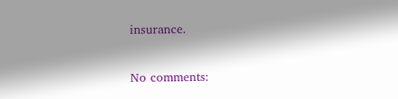insurance.

No comments: